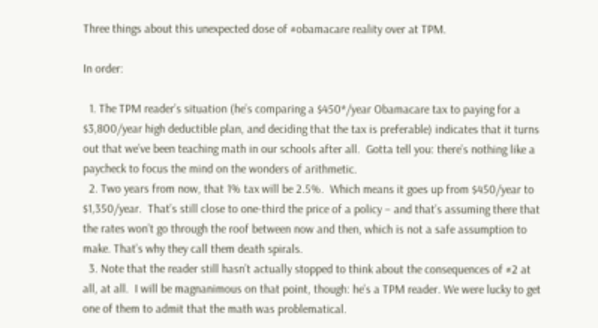Three things about this unexpected dose of #obamacare reality over at TPM.

In order:

  1. The TPM reader’s situation (he’s comparing a $450*/year Obamacare tax to paying for a $3,800/year high deductible plan, and deciding that the tax is preferable) indicates that it turns out that we’ve been teaching math in our schools after all.  Gotta tell you: there’s nothing like a paycheck to focus the mind on the wonders of arithmetic.
  2. Two years from now, that 1% tax will be 2.5%.  Which means it goes up from $450/year to $1,350/year.  That’s still close to one-third the price of a policy – and that’s assuming there that the rates won’t go through the roof between now and then, which is not a safe assumption to make. That’s why they call them death spirals.
  3. Note that the reader still hasn’t actually stopped to think about the consequences of #2 at all, at all.  I will be magnanimous on that point, though: he’s a TPM reader. We were lucky to get one of them to admit that the math was problematical.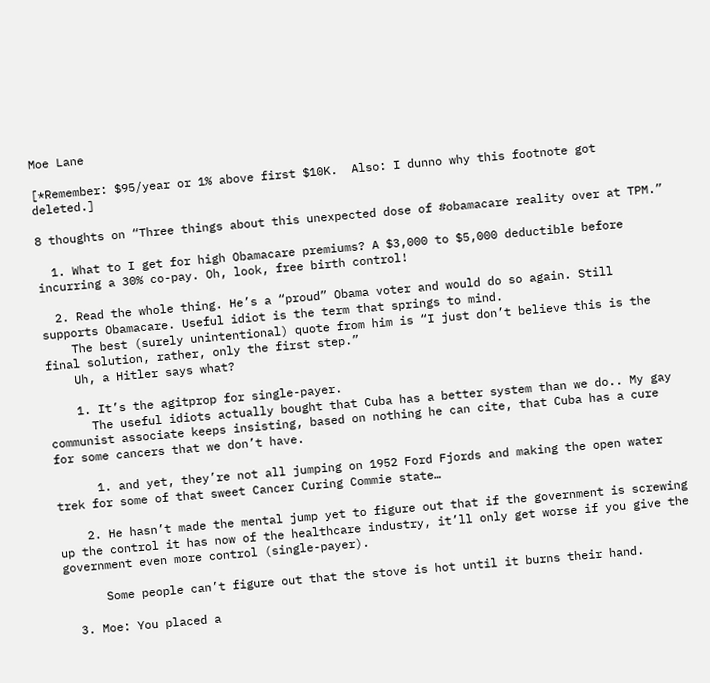Moe Lane

[*Remember: $95/year or 1% above first $10K.  Also: I dunno why this footnote got deleted.]

8 thoughts on “Three things about this unexpected dose of #obamacare reality over at TPM.”

  1. What to I get for high Obamacare premiums? A $3,000 to $5,000 deductible before incurring a 30% co-pay. Oh, look, free birth control!

  2. Read the whole thing. He’s a “proud” Obama voter and would do so again. Still supports Obamacare. Useful idiot is the term that springs to mind.
    The best (surely unintentional) quote from him is “I just don’t believe this is the final solution, rather, only the first step.”
    Uh, a Hitler says what?

    1. It’s the agitprop for single-payer.
      The useful idiots actually bought that Cuba has a better system than we do.. My gay communist associate keeps insisting, based on nothing he can cite, that Cuba has a cure for some cancers that we don’t have.

      1. and yet, they’re not all jumping on 1952 Ford Fjords and making the open water trek for some of that sweet Cancer Curing Commie state…

    2. He hasn’t made the mental jump yet to figure out that if the government is screwing up the control it has now of the healthcare industry, it’ll only get worse if you give the government even more control (single-payer).

      Some people can’t figure out that the stove is hot until it burns their hand.

  3. Moe: You placed a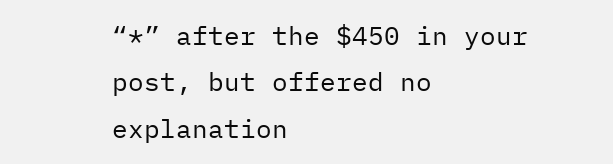“*” after the $450 in your post, but offered no explanation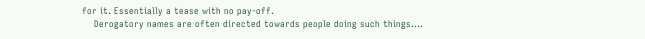for it. Essentially a tease with no pay-off.
    Derogatory names are often directed towards people doing such things….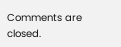Comments are closed.